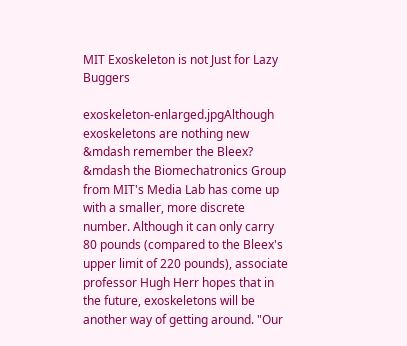MIT Exoskeleton is not Just for Lazy Buggers

exoskeleton-enlarged.jpgAlthough exoskeletons are nothing new &mdash remember the Bleex? &mdash the Biomechatronics Group from MIT's Media Lab has come up with a smaller, more discrete number. Although it can only carry 80 pounds (compared to the Bleex's upper limit of 220 pounds), associate professor Hugh Herr hopes that in the future, exoskeletons will be another way of getting around. "Our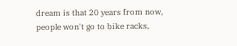dream is that 20 years from now, people won't go to bike racks,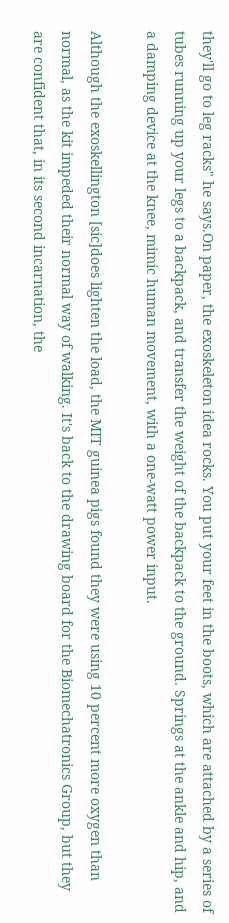they'll go to leg racks" he says.On paper, the exoskeleton idea rocks. You put your feet in the boots, which are attached by a series of tubes running up your legs to a backpack, and transfer the weight of the backpack to the ground. Springs at the ankle and hip, and a damping device at the knee, mimic human movement, with a one-watt power input.

Although the exoskellington [sic]does lighten the load, the MIT guinea pigs found they were using 10 percent more oxygen than normal, as the kit impeded their normal way of walking. It's back to the drawing board for the Biomechatronics Group, but they are confident that, in its second incarnation, the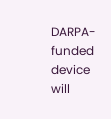DARPA-funded device will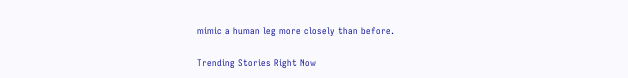mimic a human leg more closely than before.

Trending Stories Right Now